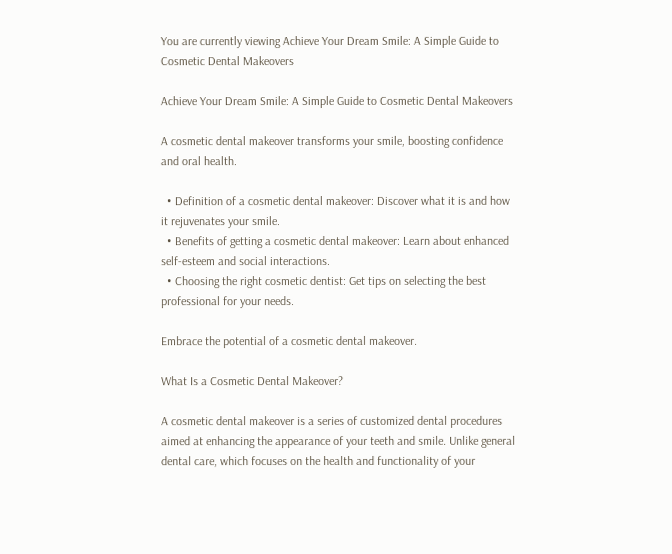You are currently viewing Achieve Your Dream Smile: A Simple Guide to Cosmetic Dental Makeovers

Achieve Your Dream Smile: A Simple Guide to Cosmetic Dental Makeovers

A cosmetic dental makeover transforms your smile, boosting confidence and oral health.

  • Definition of a cosmetic dental makeover: Discover what it is and how it rejuvenates your smile.
  • Benefits of getting a cosmetic dental makeover: Learn about enhanced self-esteem and social interactions.
  • Choosing the right cosmetic dentist: Get tips on selecting the best professional for your needs.

Embrace the potential of a cosmetic dental makeover.

What Is a Cosmetic Dental Makeover?

A cosmetic dental makeover is a series of customized dental procedures aimed at enhancing the appearance of your teeth and smile. Unlike general dental care, which focuses on the health and functionality of your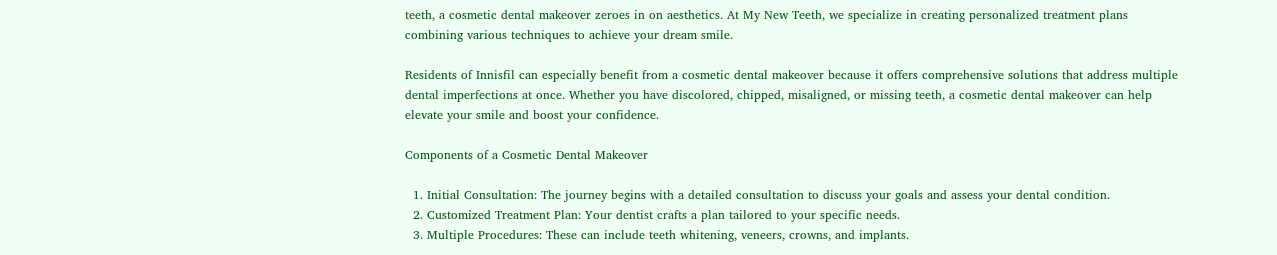teeth, a cosmetic dental makeover zeroes in on aesthetics. At My New Teeth, we specialize in creating personalized treatment plans combining various techniques to achieve your dream smile.

Residents of Innisfil can especially benefit from a cosmetic dental makeover because it offers comprehensive solutions that address multiple dental imperfections at once. Whether you have discolored, chipped, misaligned, or missing teeth, a cosmetic dental makeover can help elevate your smile and boost your confidence.

Components of a Cosmetic Dental Makeover

  1. Initial Consultation: The journey begins with a detailed consultation to discuss your goals and assess your dental condition.
  2. Customized Treatment Plan: Your dentist crafts a plan tailored to your specific needs.
  3. Multiple Procedures: These can include teeth whitening, veneers, crowns, and implants.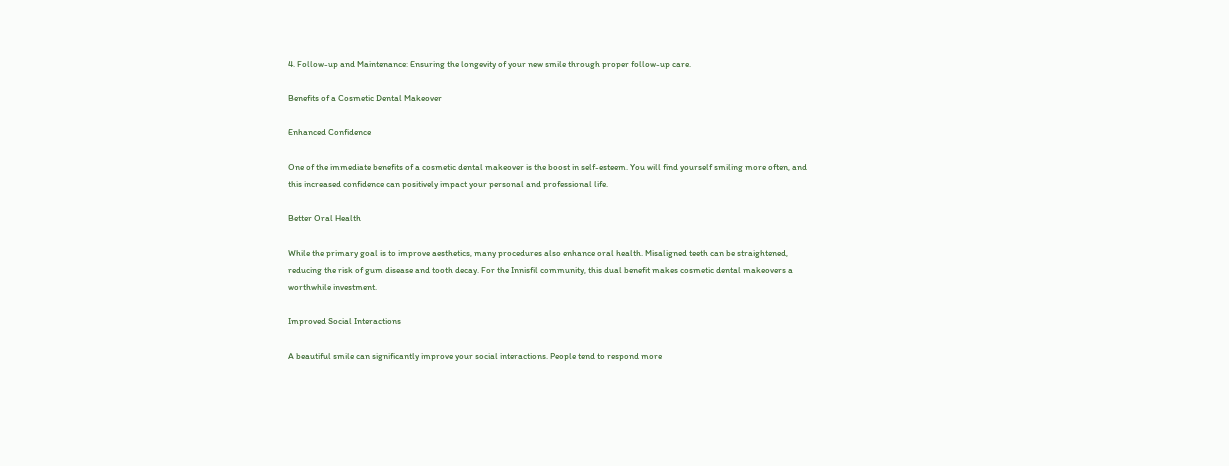4. Follow-up and Maintenance: Ensuring the longevity of your new smile through proper follow-up care.

Benefits of a Cosmetic Dental Makeover

Enhanced Confidence

One of the immediate benefits of a cosmetic dental makeover is the boost in self-esteem. You will find yourself smiling more often, and this increased confidence can positively impact your personal and professional life.

Better Oral Health

While the primary goal is to improve aesthetics, many procedures also enhance oral health. Misaligned teeth can be straightened, reducing the risk of gum disease and tooth decay. For the Innisfil community, this dual benefit makes cosmetic dental makeovers a worthwhile investment.

Improved Social Interactions

A beautiful smile can significantly improve your social interactions. People tend to respond more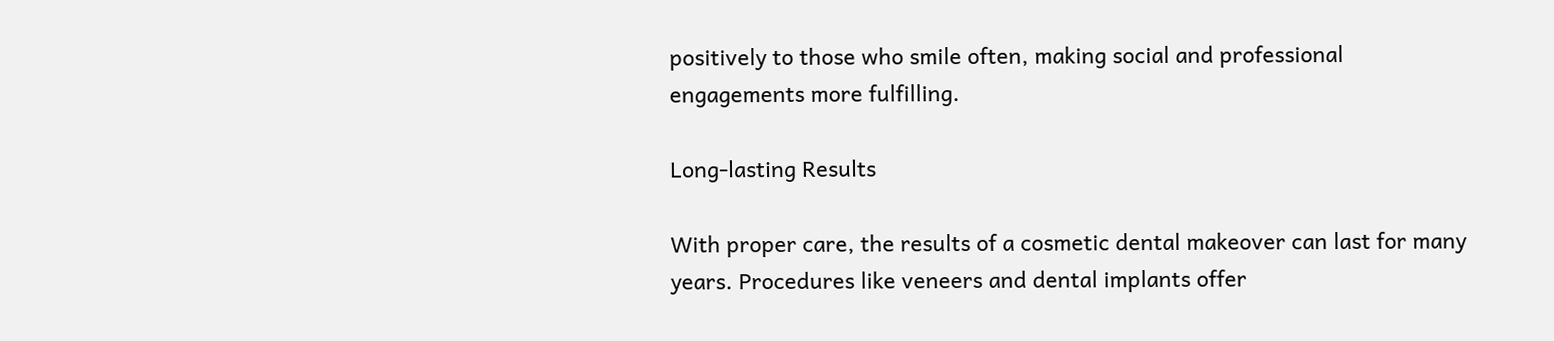positively to those who smile often, making social and professional engagements more fulfilling.

Long-lasting Results

With proper care, the results of a cosmetic dental makeover can last for many years. Procedures like veneers and dental implants offer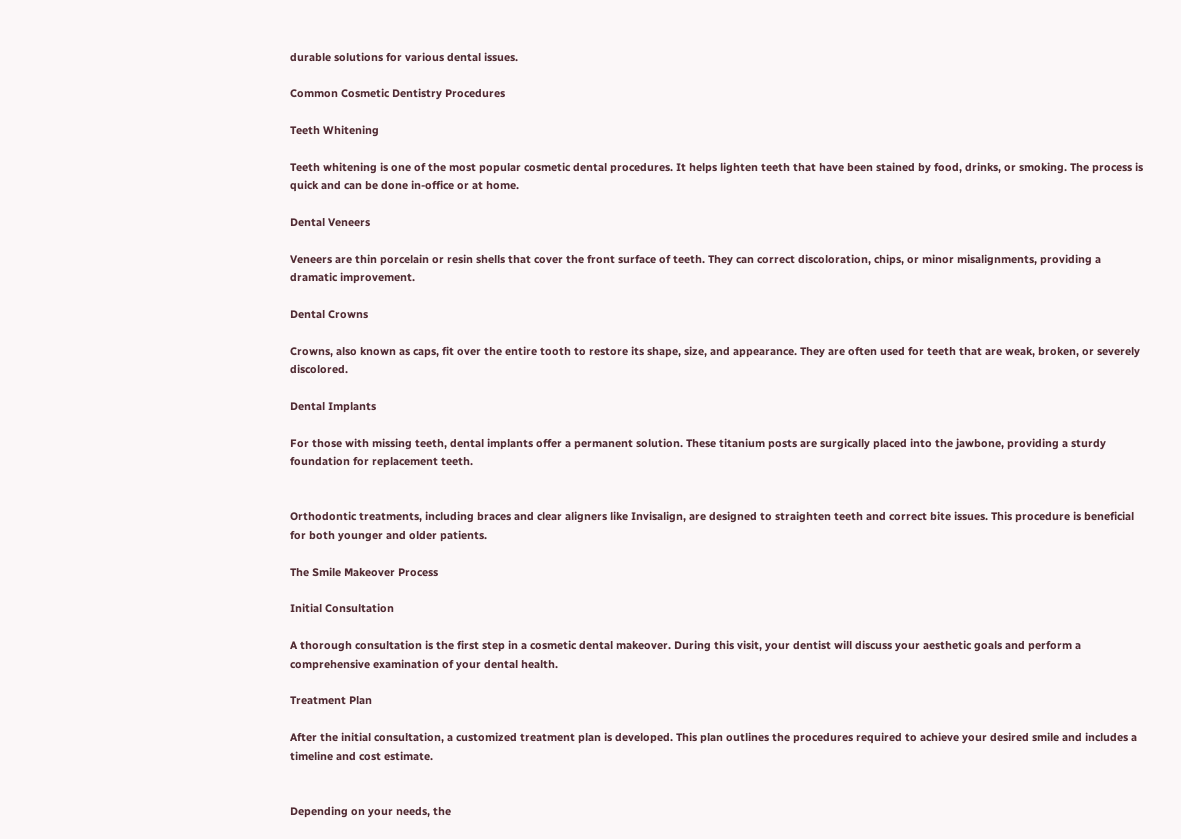durable solutions for various dental issues.

Common Cosmetic Dentistry Procedures

Teeth Whitening

Teeth whitening is one of the most popular cosmetic dental procedures. It helps lighten teeth that have been stained by food, drinks, or smoking. The process is quick and can be done in-office or at home.

Dental Veneers

Veneers are thin porcelain or resin shells that cover the front surface of teeth. They can correct discoloration, chips, or minor misalignments, providing a dramatic improvement.

Dental Crowns

Crowns, also known as caps, fit over the entire tooth to restore its shape, size, and appearance. They are often used for teeth that are weak, broken, or severely discolored.

Dental Implants

For those with missing teeth, dental implants offer a permanent solution. These titanium posts are surgically placed into the jawbone, providing a sturdy foundation for replacement teeth.


Orthodontic treatments, including braces and clear aligners like Invisalign, are designed to straighten teeth and correct bite issues. This procedure is beneficial for both younger and older patients.

The Smile Makeover Process

Initial Consultation

A thorough consultation is the first step in a cosmetic dental makeover. During this visit, your dentist will discuss your aesthetic goals and perform a comprehensive examination of your dental health.

Treatment Plan

After the initial consultation, a customized treatment plan is developed. This plan outlines the procedures required to achieve your desired smile and includes a timeline and cost estimate.


Depending on your needs, the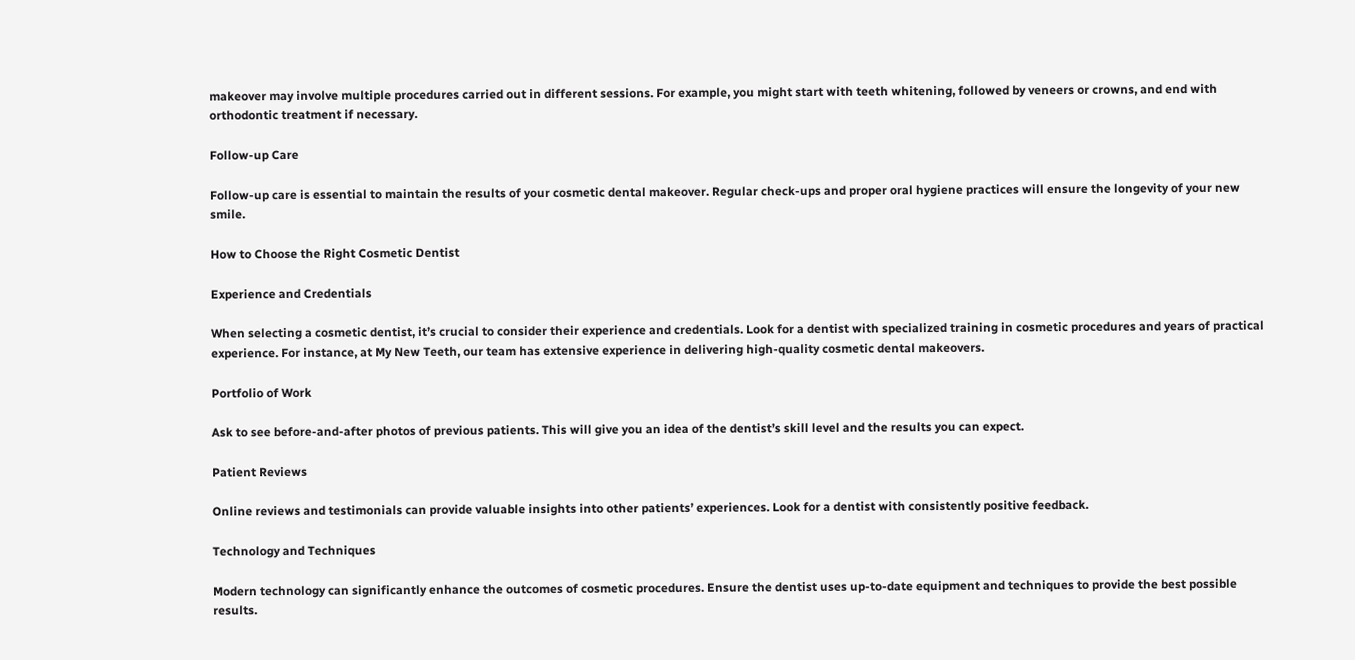makeover may involve multiple procedures carried out in different sessions. For example, you might start with teeth whitening, followed by veneers or crowns, and end with orthodontic treatment if necessary.

Follow-up Care

Follow-up care is essential to maintain the results of your cosmetic dental makeover. Regular check-ups and proper oral hygiene practices will ensure the longevity of your new smile.

How to Choose the Right Cosmetic Dentist

Experience and Credentials

When selecting a cosmetic dentist, it’s crucial to consider their experience and credentials. Look for a dentist with specialized training in cosmetic procedures and years of practical experience. For instance, at My New Teeth, our team has extensive experience in delivering high-quality cosmetic dental makeovers.

Portfolio of Work

Ask to see before-and-after photos of previous patients. This will give you an idea of the dentist’s skill level and the results you can expect.

Patient Reviews

Online reviews and testimonials can provide valuable insights into other patients’ experiences. Look for a dentist with consistently positive feedback.

Technology and Techniques

Modern technology can significantly enhance the outcomes of cosmetic procedures. Ensure the dentist uses up-to-date equipment and techniques to provide the best possible results.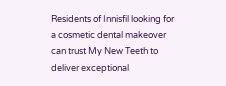Residents of Innisfil looking for a cosmetic dental makeover can trust My New Teeth to deliver exceptional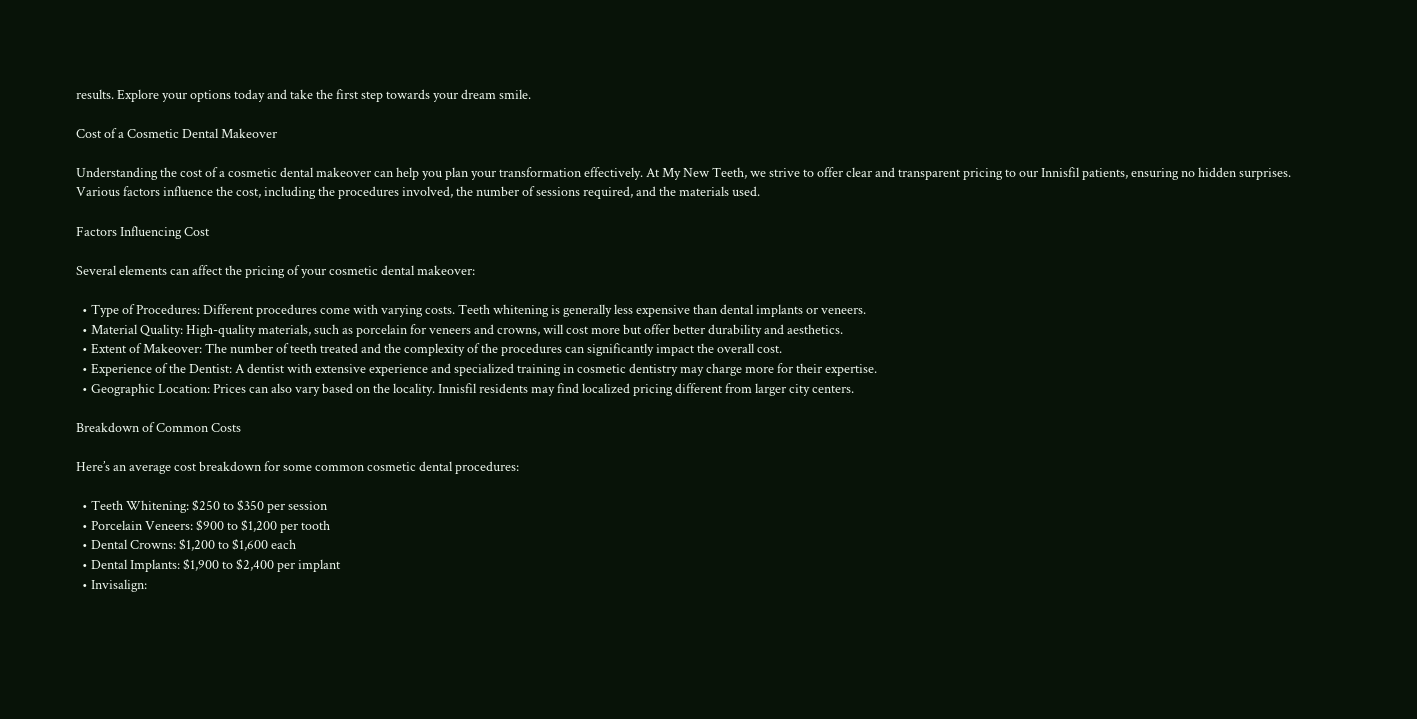results. Explore your options today and take the first step towards your dream smile.

Cost of a Cosmetic Dental Makeover

Understanding the cost of a cosmetic dental makeover can help you plan your transformation effectively. At My New Teeth, we strive to offer clear and transparent pricing to our Innisfil patients, ensuring no hidden surprises. Various factors influence the cost, including the procedures involved, the number of sessions required, and the materials used.

Factors Influencing Cost

Several elements can affect the pricing of your cosmetic dental makeover:

  • Type of Procedures: Different procedures come with varying costs. Teeth whitening is generally less expensive than dental implants or veneers.
  • Material Quality: High-quality materials, such as porcelain for veneers and crowns, will cost more but offer better durability and aesthetics.
  • Extent of Makeover: The number of teeth treated and the complexity of the procedures can significantly impact the overall cost.
  • Experience of the Dentist: A dentist with extensive experience and specialized training in cosmetic dentistry may charge more for their expertise.
  • Geographic Location: Prices can also vary based on the locality. Innisfil residents may find localized pricing different from larger city centers.

Breakdown of Common Costs

Here’s an average cost breakdown for some common cosmetic dental procedures:

  • Teeth Whitening: $250 to $350 per session
  • Porcelain Veneers: $900 to $1,200 per tooth
  • Dental Crowns: $1,200 to $1,600 each
  • Dental Implants: $1,900 to $2,400 per implant
  • Invisalign: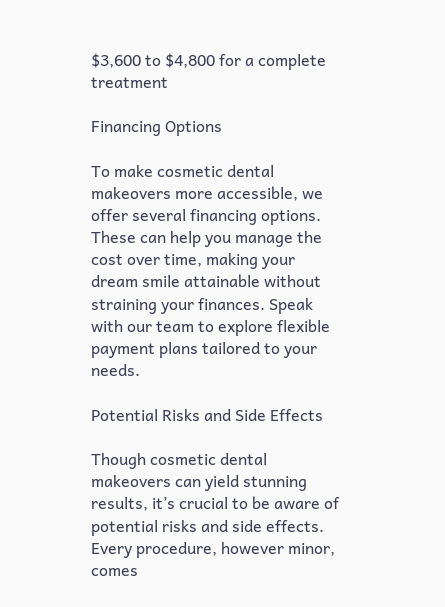$3,600 to $4,800 for a complete treatment

Financing Options

To make cosmetic dental makeovers more accessible, we offer several financing options. These can help you manage the cost over time, making your dream smile attainable without straining your finances. Speak with our team to explore flexible payment plans tailored to your needs.

Potential Risks and Side Effects

Though cosmetic dental makeovers can yield stunning results, it’s crucial to be aware of potential risks and side effects. Every procedure, however minor, comes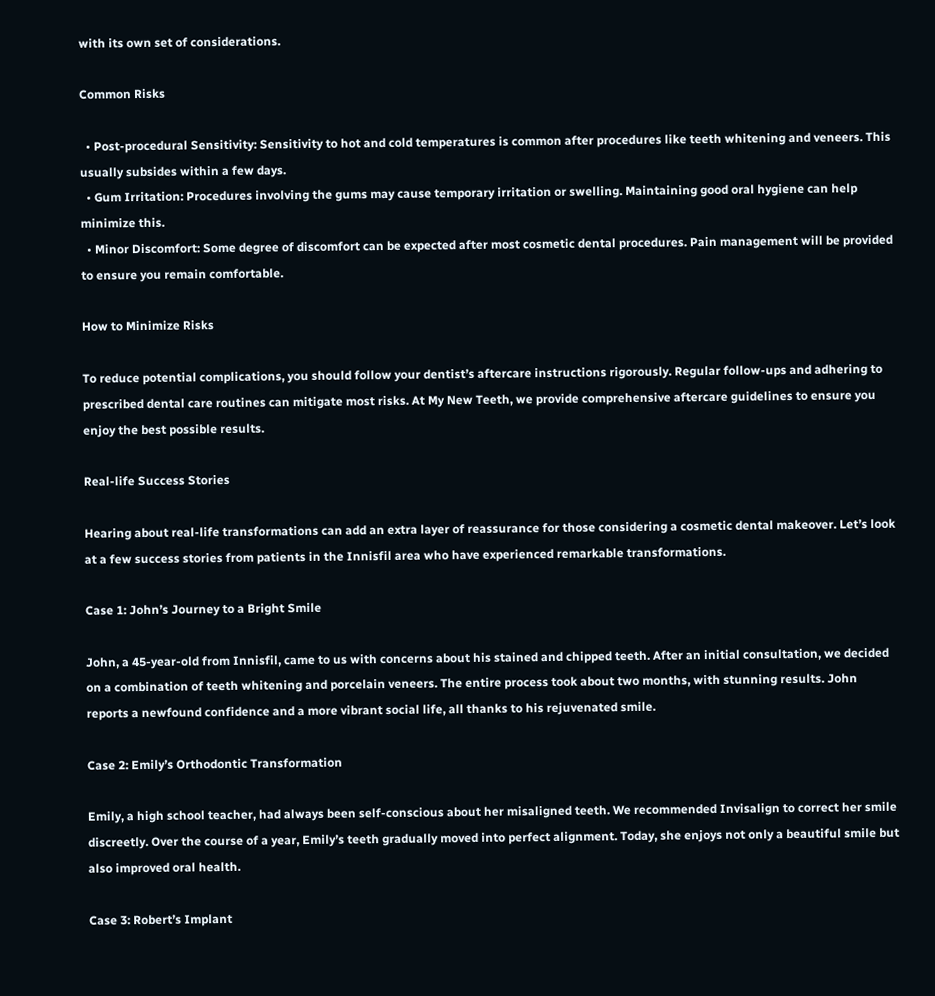with its own set of considerations.

Common Risks

  • Post-procedural Sensitivity: Sensitivity to hot and cold temperatures is common after procedures like teeth whitening and veneers. This usually subsides within a few days.
  • Gum Irritation: Procedures involving the gums may cause temporary irritation or swelling. Maintaining good oral hygiene can help minimize this.
  • Minor Discomfort: Some degree of discomfort can be expected after most cosmetic dental procedures. Pain management will be provided to ensure you remain comfortable.

How to Minimize Risks

To reduce potential complications, you should follow your dentist’s aftercare instructions rigorously. Regular follow-ups and adhering to prescribed dental care routines can mitigate most risks. At My New Teeth, we provide comprehensive aftercare guidelines to ensure you enjoy the best possible results.

Real-life Success Stories

Hearing about real-life transformations can add an extra layer of reassurance for those considering a cosmetic dental makeover. Let’s look at a few success stories from patients in the Innisfil area who have experienced remarkable transformations.

Case 1: John’s Journey to a Bright Smile

John, a 45-year-old from Innisfil, came to us with concerns about his stained and chipped teeth. After an initial consultation, we decided on a combination of teeth whitening and porcelain veneers. The entire process took about two months, with stunning results. John reports a newfound confidence and a more vibrant social life, all thanks to his rejuvenated smile.

Case 2: Emily’s Orthodontic Transformation

Emily, a high school teacher, had always been self-conscious about her misaligned teeth. We recommended Invisalign to correct her smile discreetly. Over the course of a year, Emily’s teeth gradually moved into perfect alignment. Today, she enjoys not only a beautiful smile but also improved oral health.

Case 3: Robert’s Implant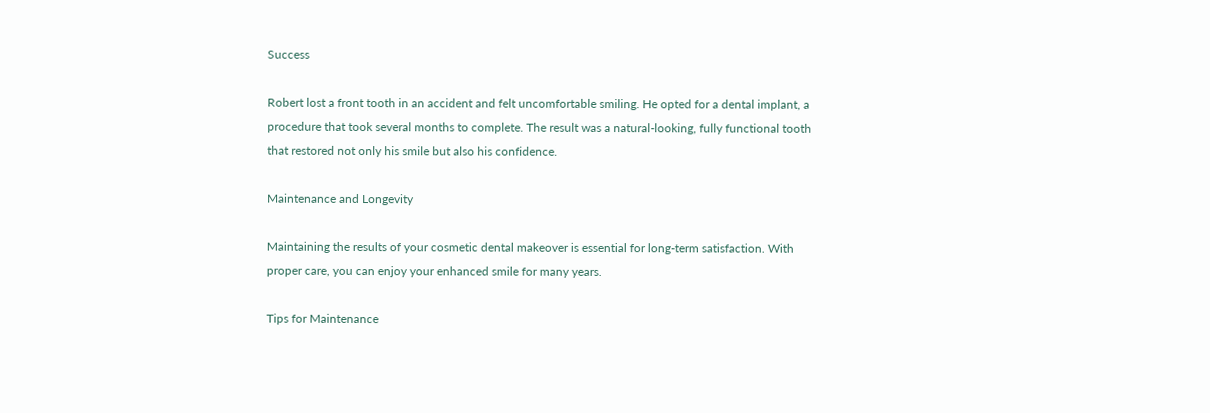Success

Robert lost a front tooth in an accident and felt uncomfortable smiling. He opted for a dental implant, a procedure that took several months to complete. The result was a natural-looking, fully functional tooth that restored not only his smile but also his confidence.

Maintenance and Longevity

Maintaining the results of your cosmetic dental makeover is essential for long-term satisfaction. With proper care, you can enjoy your enhanced smile for many years.

Tips for Maintenance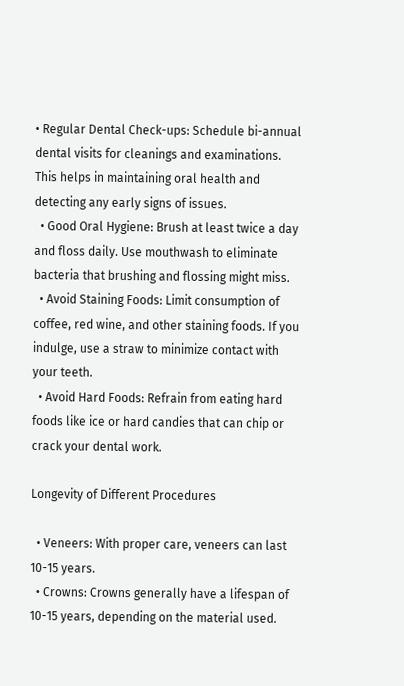• Regular Dental Check-ups: Schedule bi-annual dental visits for cleanings and examinations. This helps in maintaining oral health and detecting any early signs of issues.
  • Good Oral Hygiene: Brush at least twice a day and floss daily. Use mouthwash to eliminate bacteria that brushing and flossing might miss.
  • Avoid Staining Foods: Limit consumption of coffee, red wine, and other staining foods. If you indulge, use a straw to minimize contact with your teeth.
  • Avoid Hard Foods: Refrain from eating hard foods like ice or hard candies that can chip or crack your dental work.

Longevity of Different Procedures

  • Veneers: With proper care, veneers can last 10-15 years.
  • Crowns: Crowns generally have a lifespan of 10-15 years, depending on the material used.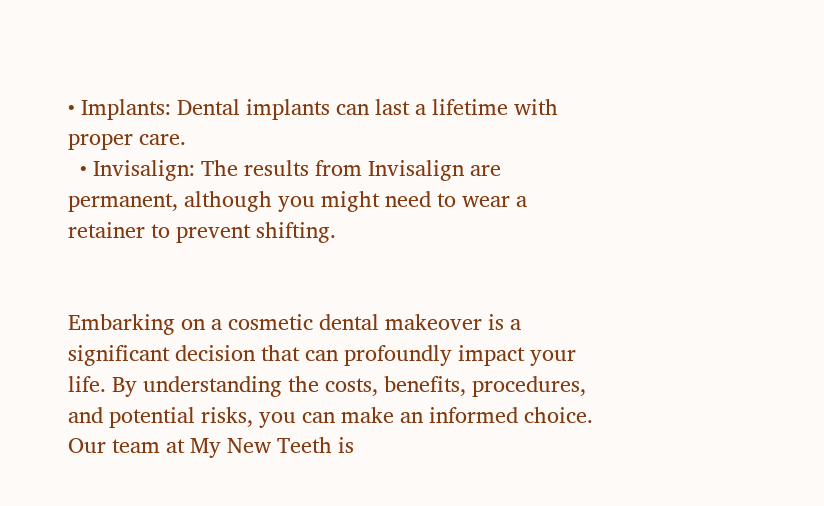• Implants: Dental implants can last a lifetime with proper care.
  • Invisalign: The results from Invisalign are permanent, although you might need to wear a retainer to prevent shifting.


Embarking on a cosmetic dental makeover is a significant decision that can profoundly impact your life. By understanding the costs, benefits, procedures, and potential risks, you can make an informed choice. Our team at My New Teeth is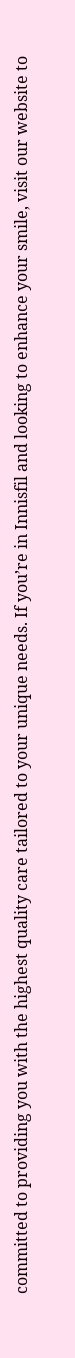committed to providing you with the highest quality care tailored to your unique needs. If you’re in Innisfil and looking to enhance your smile, visit our website to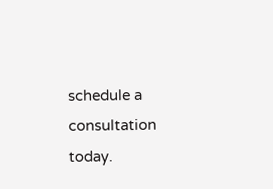schedule a consultation today.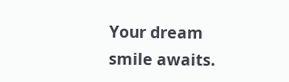Your dream smile awaits.